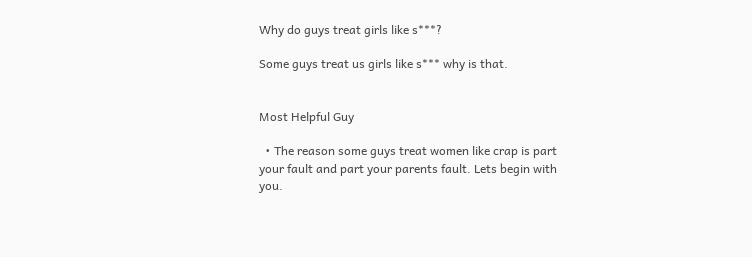Why do guys treat girls like s***?

Some guys treat us girls like s*** why is that.


Most Helpful Guy

  • The reason some guys treat women like crap is part your fault and part your parents fault. Lets begin with you.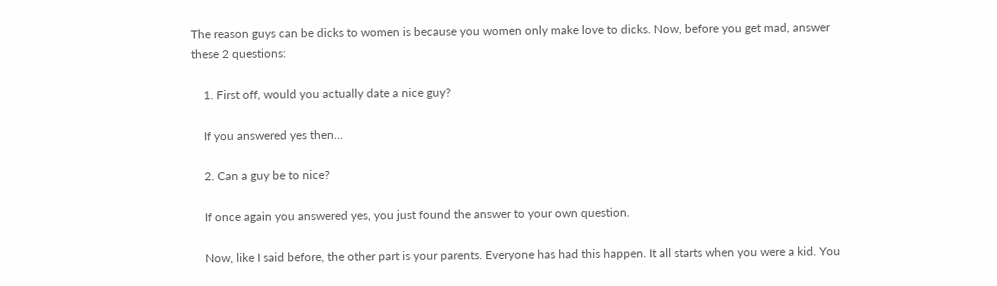The reason guys can be dicks to women is because you women only make love to dicks. Now, before you get mad, answer these 2 questions:

    1. First off, would you actually date a nice guy?

    If you answered yes then...

    2. Can a guy be to nice?

    If once again you answered yes, you just found the answer to your own question.

    Now, like I said before, the other part is your parents. Everyone has had this happen. It all starts when you were a kid. You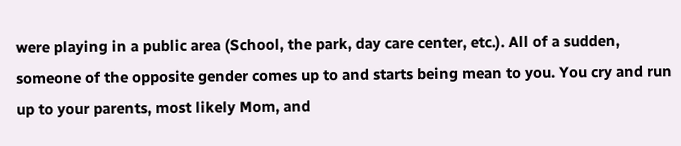were playing in a public area (School, the park, day care center, etc.). All of a sudden, someone of the opposite gender comes up to and starts being mean to you. You cry and run up to your parents, most likely Mom, and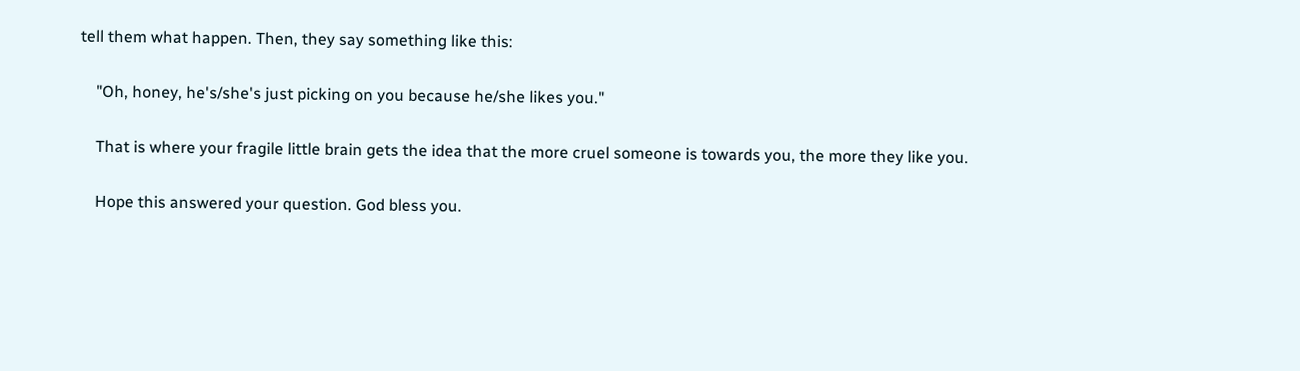tell them what happen. Then, they say something like this:

    "Oh, honey, he's/she's just picking on you because he/she likes you."

    That is where your fragile little brain gets the idea that the more cruel someone is towards you, the more they like you.

    Hope this answered your question. God bless you.